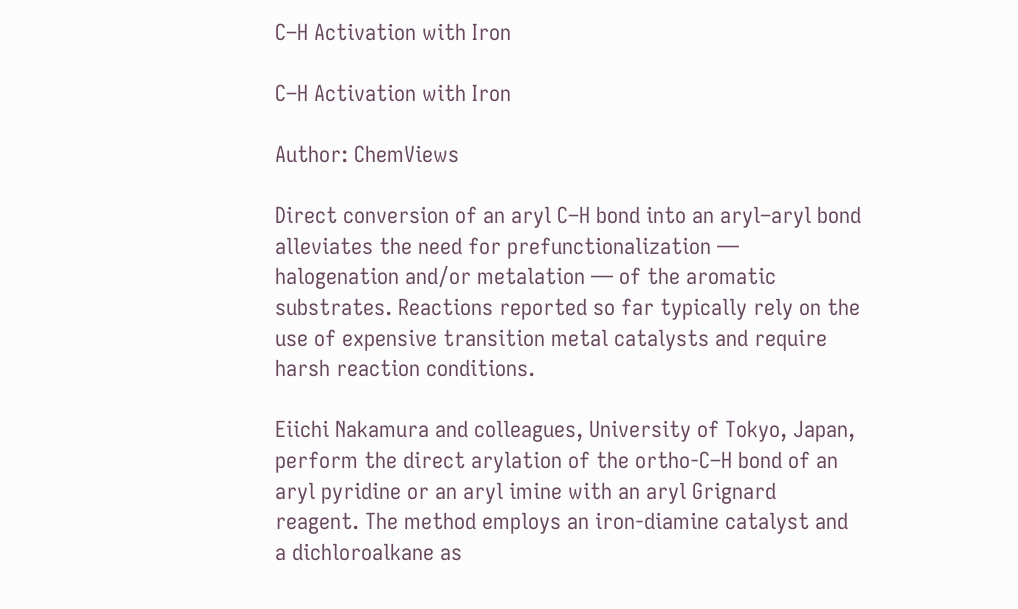C–H Activation with Iron

C–H Activation with Iron

Author: ChemViews

Direct conversion of an aryl C–H bond into an aryl–aryl bond alleviates the need for prefunctionalization — halogenation and/or metalation — of the aromatic substrates. Reactions reported so far typically rely on the use of expensive transition metal catalysts and require harsh reaction conditions.

Eiichi Nakamura and colleagues, University of Tokyo, Japan, perform the direct arylation of the ortho-C–H bond of an aryl pyridine or an aryl imine with an aryl Grignard reagent. The method employs an iron-diamine catalyst and a dichloroalkane as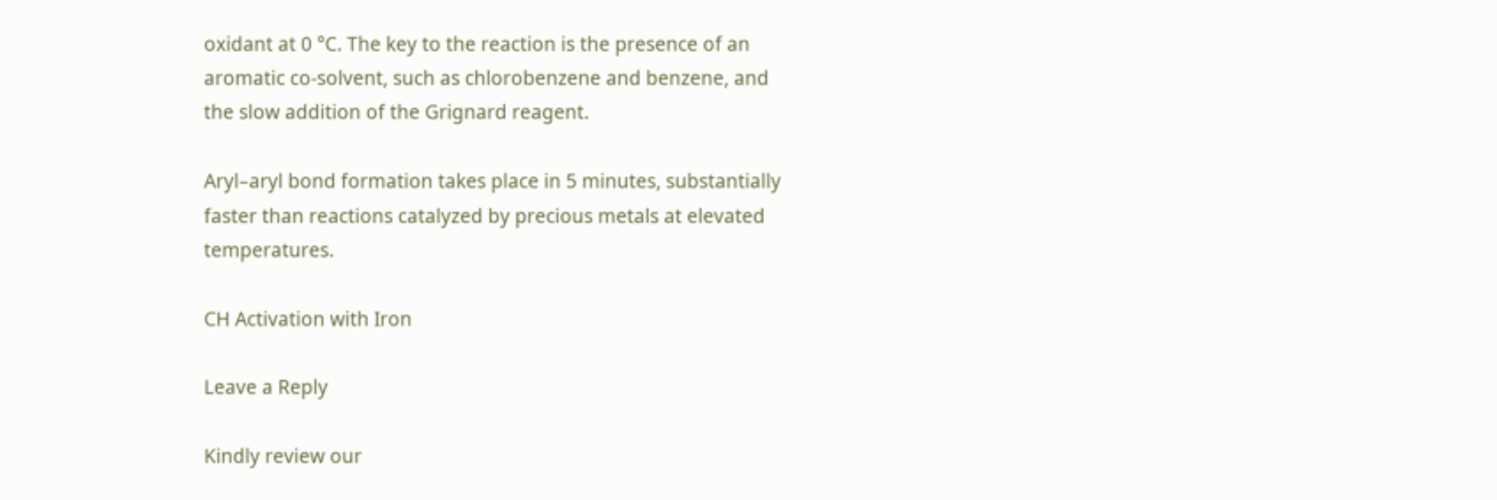oxidant at 0 °C. The key to the reaction is the presence of an aromatic co-solvent, such as chlorobenzene and benzene, and the slow addition of the Grignard reagent.

Aryl–aryl bond formation takes place in 5 minutes, substantially faster than reactions catalyzed by precious metals at elevated temperatures.

CH Activation with Iron

Leave a Reply

Kindly review our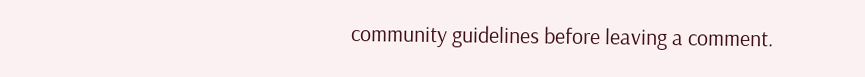community guidelines before leaving a comment.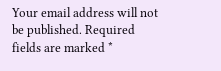Your email address will not be published. Required fields are marked *